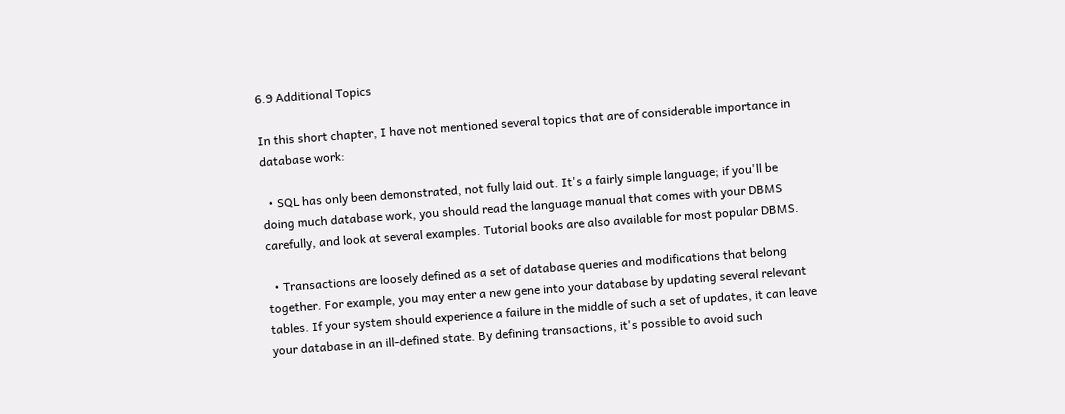6.9 Additional Topics

In this short chapter, I have not mentioned several topics that are of considerable importance in database work:

  • SQL has only been demonstrated, not fully laid out. It's a fairly simple language; if you'll be doing much database work, you should read the language manual that comes with your DBMS carefully, and look at several examples. Tutorial books are also available for most popular DBMS.

  • Transactions are loosely defined as a set of database queries and modifications that belong together. For example, you may enter a new gene into your database by updating several relevant tables. If your system should experience a failure in the middle of such a set of updates, it can leave your database in an ill-defined state. By defining transactions, it's possible to avoid such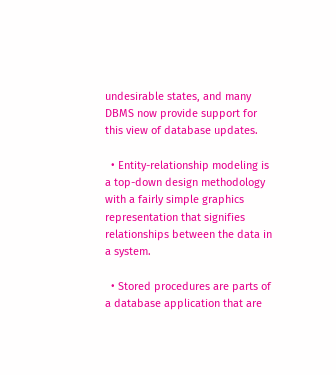undesirable states, and many DBMS now provide support for this view of database updates.

  • Entity-relationship modeling is a top-down design methodology with a fairly simple graphics representation that signifies relationships between the data in a system.

  • Stored procedures are parts of a database application that are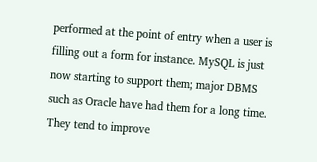performed at the point of entry when a user is filling out a form for instance. MySQL is just now starting to support them; major DBMS such as Oracle have had them for a long time. They tend to improve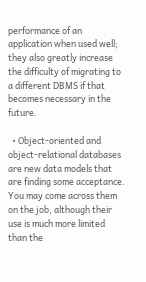performance of an application when used well; they also greatly increase the difficulty of migrating to a different DBMS if that becomes necessary in the future.

  • Object-oriented and object-relational databases are new data models that are finding some acceptance. You may come across them on the job, although their use is much more limited than the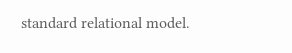standard relational model.